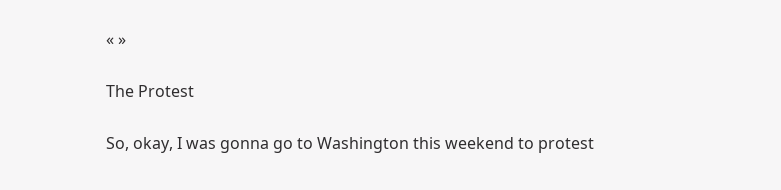« »

The Protest

So, okay, I was gonna go to Washington this weekend to protest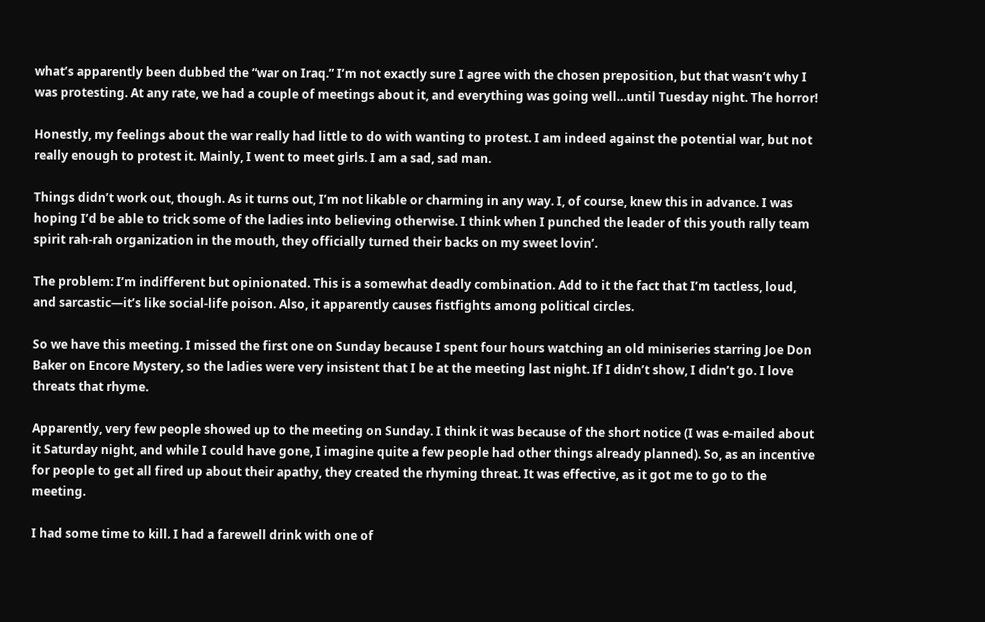what’s apparently been dubbed the “war on Iraq.” I’m not exactly sure I agree with the chosen preposition, but that wasn’t why I was protesting. At any rate, we had a couple of meetings about it, and everything was going well…until Tuesday night. The horror!

Honestly, my feelings about the war really had little to do with wanting to protest. I am indeed against the potential war, but not really enough to protest it. Mainly, I went to meet girls. I am a sad, sad man.

Things didn’t work out, though. As it turns out, I’m not likable or charming in any way. I, of course, knew this in advance. I was hoping I’d be able to trick some of the ladies into believing otherwise. I think when I punched the leader of this youth rally team spirit rah-rah organization in the mouth, they officially turned their backs on my sweet lovin’.

The problem: I’m indifferent but opinionated. This is a somewhat deadly combination. Add to it the fact that I’m tactless, loud, and sarcastic—it’s like social-life poison. Also, it apparently causes fistfights among political circles.

So we have this meeting. I missed the first one on Sunday because I spent four hours watching an old miniseries starring Joe Don Baker on Encore Mystery, so the ladies were very insistent that I be at the meeting last night. If I didn’t show, I didn’t go. I love threats that rhyme.

Apparently, very few people showed up to the meeting on Sunday. I think it was because of the short notice (I was e-mailed about it Saturday night, and while I could have gone, I imagine quite a few people had other things already planned). So, as an incentive for people to get all fired up about their apathy, they created the rhyming threat. It was effective, as it got me to go to the meeting.

I had some time to kill. I had a farewell drink with one of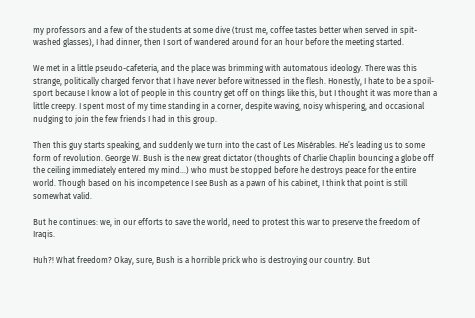my professors and a few of the students at some dive (trust me, coffee tastes better when served in spit-washed glasses), I had dinner, then I sort of wandered around for an hour before the meeting started.

We met in a little pseudo-cafeteria, and the place was brimming with automatous ideology. There was this strange, politically charged fervor that I have never before witnessed in the flesh. Honestly, I hate to be a spoil-sport because I know a lot of people in this country get off on things like this, but I thought it was more than a little creepy. I spent most of my time standing in a corner, despite waving, noisy whispering, and occasional nudging to join the few friends I had in this group.

Then this guy starts speaking, and suddenly we turn into the cast of Les Misérables. He’s leading us to some form of revolution. George W. Bush is the new great dictator (thoughts of Charlie Chaplin bouncing a globe off the ceiling immediately entered my mind…) who must be stopped before he destroys peace for the entire world. Though based on his incompetence I see Bush as a pawn of his cabinet, I think that point is still somewhat valid.

But he continues: we, in our efforts to save the world, need to protest this war to preserve the freedom of Iraqis.

Huh?! What freedom? Okay, sure, Bush is a horrible prick who is destroying our country. But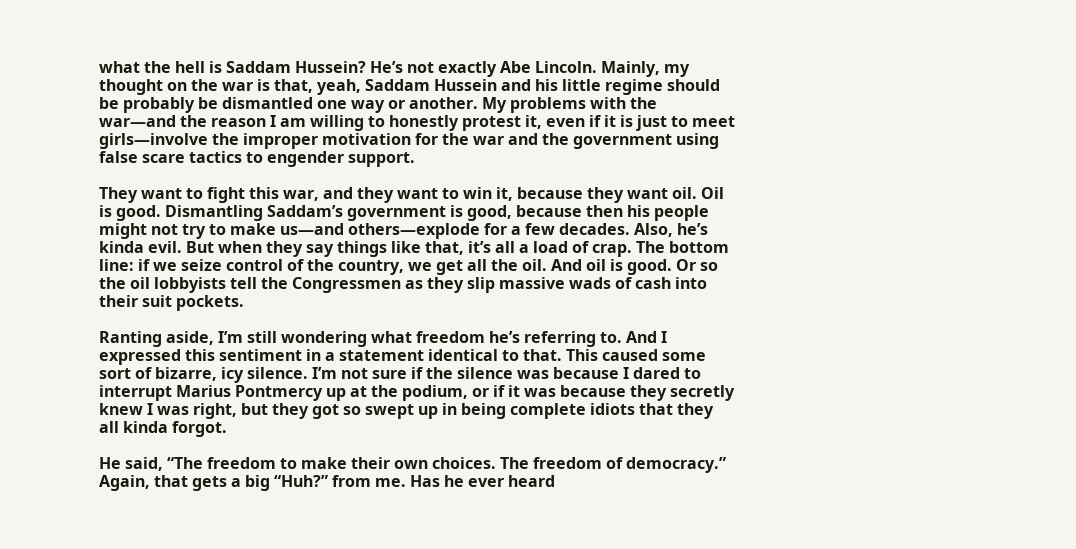what the hell is Saddam Hussein? He’s not exactly Abe Lincoln. Mainly, my thought on the war is that, yeah, Saddam Hussein and his little regime should be probably be dismantled one way or another. My problems with the war—and the reason I am willing to honestly protest it, even if it is just to meet girls—involve the improper motivation for the war and the government using false scare tactics to engender support.

They want to fight this war, and they want to win it, because they want oil. Oil is good. Dismantling Saddam’s government is good, because then his people might not try to make us—and others—explode for a few decades. Also, he’s kinda evil. But when they say things like that, it’s all a load of crap. The bottom line: if we seize control of the country, we get all the oil. And oil is good. Or so the oil lobbyists tell the Congressmen as they slip massive wads of cash into their suit pockets.

Ranting aside, I’m still wondering what freedom he’s referring to. And I expressed this sentiment in a statement identical to that. This caused some sort of bizarre, icy silence. I’m not sure if the silence was because I dared to interrupt Marius Pontmercy up at the podium, or if it was because they secretly knew I was right, but they got so swept up in being complete idiots that they all kinda forgot.

He said, “The freedom to make their own choices. The freedom of democracy.” Again, that gets a big “Huh?” from me. Has he ever heard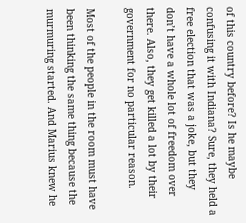of this country before? Is he maybe confusing it with Indiana? Sure, they held a free election that was a joke, but they don’t have a whole lot of freedom over there. Also, they get killed a lot by their government for no particular reason.

Most of the people in the room must have been thinking the same thing because the murmuring started. And Marius knew he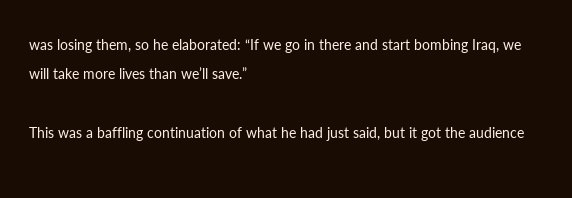was losing them, so he elaborated: “If we go in there and start bombing Iraq, we will take more lives than we’ll save.”

This was a baffling continuation of what he had just said, but it got the audience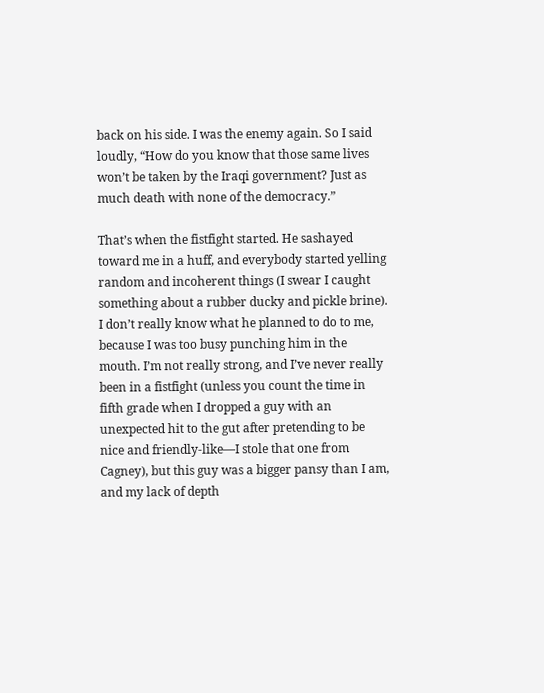back on his side. I was the enemy again. So I said loudly, “How do you know that those same lives won’t be taken by the Iraqi government? Just as much death with none of the democracy.”

That’s when the fistfight started. He sashayed toward me in a huff, and everybody started yelling random and incoherent things (I swear I caught something about a rubber ducky and pickle brine). I don’t really know what he planned to do to me, because I was too busy punching him in the mouth. I’m not really strong, and I’ve never really been in a fistfight (unless you count the time in fifth grade when I dropped a guy with an unexpected hit to the gut after pretending to be nice and friendly-like—I stole that one from Cagney), but this guy was a bigger pansy than I am, and my lack of depth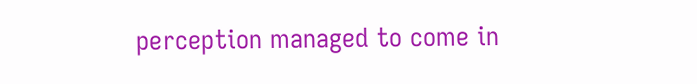perception managed to come in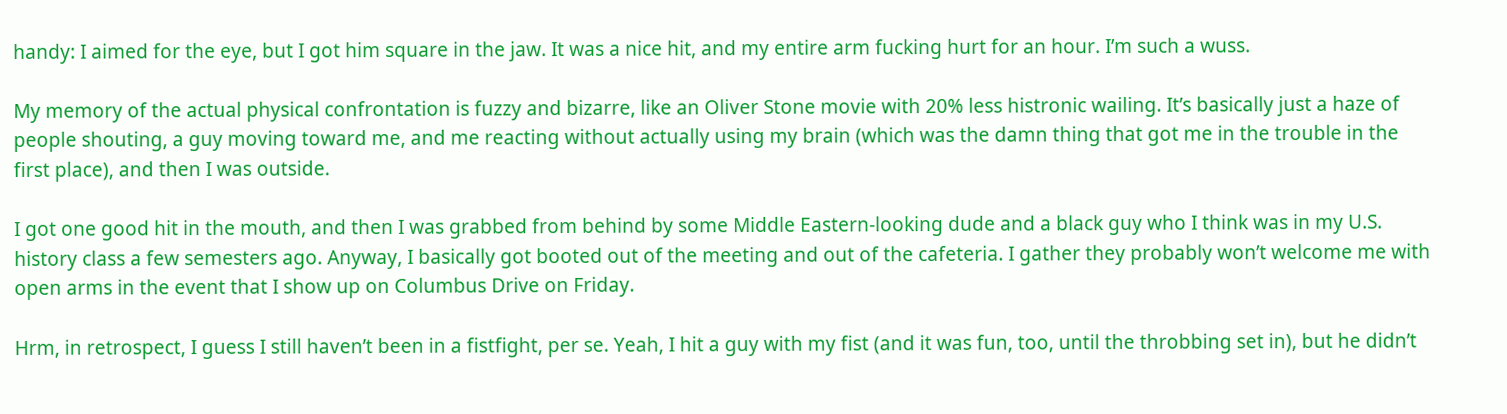handy: I aimed for the eye, but I got him square in the jaw. It was a nice hit, and my entire arm fucking hurt for an hour. I’m such a wuss.

My memory of the actual physical confrontation is fuzzy and bizarre, like an Oliver Stone movie with 20% less histronic wailing. It’s basically just a haze of people shouting, a guy moving toward me, and me reacting without actually using my brain (which was the damn thing that got me in the trouble in the first place), and then I was outside.

I got one good hit in the mouth, and then I was grabbed from behind by some Middle Eastern-looking dude and a black guy who I think was in my U.S. history class a few semesters ago. Anyway, I basically got booted out of the meeting and out of the cafeteria. I gather they probably won’t welcome me with open arms in the event that I show up on Columbus Drive on Friday.

Hrm, in retrospect, I guess I still haven’t been in a fistfight, per se. Yeah, I hit a guy with my fist (and it was fun, too, until the throbbing set in), but he didn’t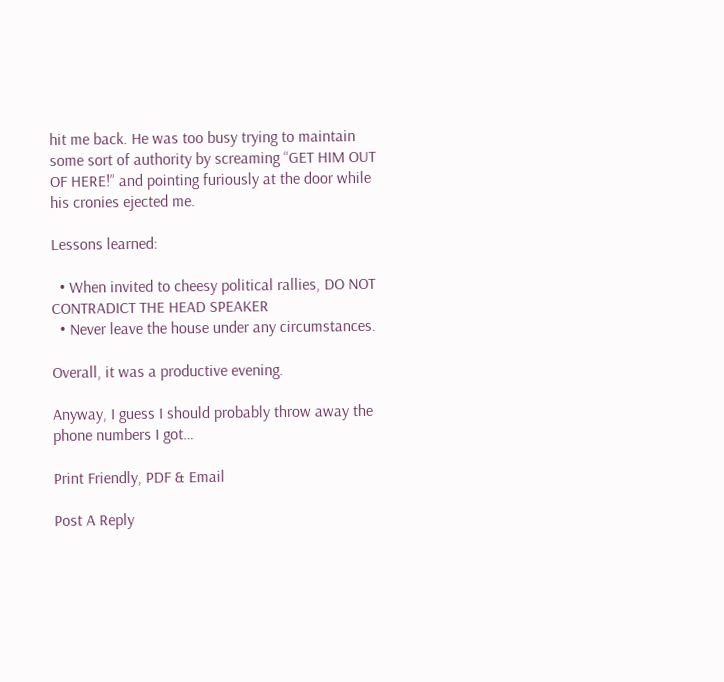hit me back. He was too busy trying to maintain some sort of authority by screaming “GET HIM OUT OF HERE!” and pointing furiously at the door while his cronies ejected me.

Lessons learned:

  • When invited to cheesy political rallies, DO NOT CONTRADICT THE HEAD SPEAKER
  • Never leave the house under any circumstances.

Overall, it was a productive evening.

Anyway, I guess I should probably throw away the phone numbers I got…

Print Friendly, PDF & Email

Post A Reply